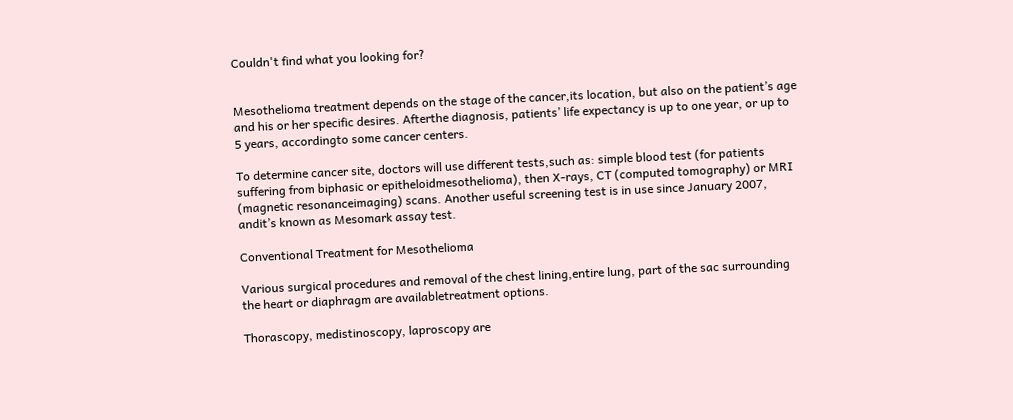Couldn't find what you looking for?


Mesothelioma treatment depends on the stage of the cancer,its location, but also on the patient’s age and his or her specific desires. Afterthe diagnosis, patients’ life expectancy is up to one year, or up to 5 years, accordingto some cancer centers.

To determine cancer site, doctors will use different tests,such as: simple blood test (for patients suffering from biphasic or epitheloidmesothelioma), then X-rays, CT (computed tomography) or MRI (magnetic resonanceimaging) scans. Another useful screening test is in use since January 2007, andit’s known as Mesomark assay test.

Conventional Treatment for Mesothelioma

Various surgical procedures and removal of the chest lining,entire lung, part of the sac surrounding the heart or diaphragm are availabletreatment options.

Thorascopy, medistinoscopy, laproscopy are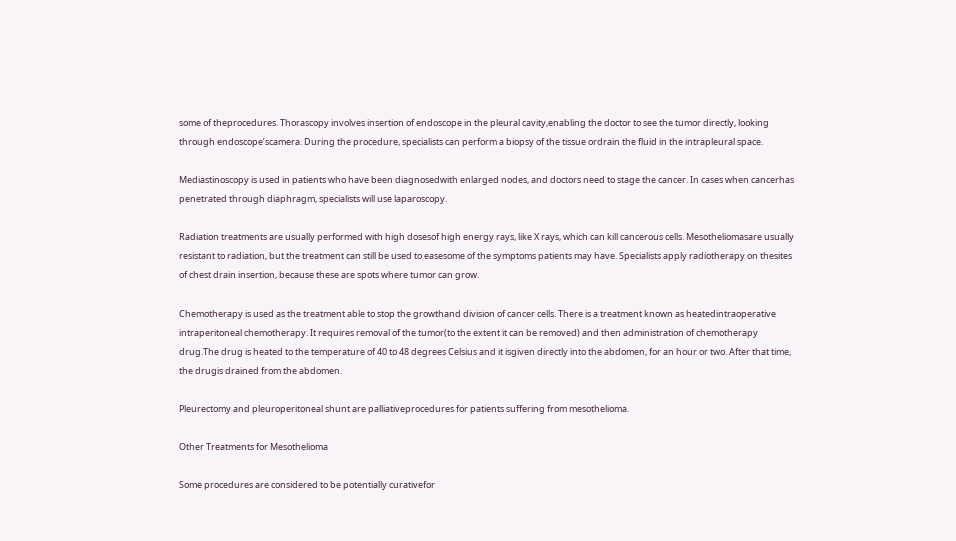some of theprocedures. Thorascopy involves insertion of endoscope in the pleural cavity,enabling the doctor to see the tumor directly, looking through endoscope’scamera. During the procedure, specialists can perform a biopsy of the tissue ordrain the fluid in the intrapleural space.

Mediastinoscopy is used in patients who have been diagnosedwith enlarged nodes, and doctors need to stage the cancer. In cases when cancerhas penetrated through diaphragm, specialists will use laparoscopy.

Radiation treatments are usually performed with high dosesof high energy rays, like X rays, which can kill cancerous cells. Mesotheliomasare usually resistant to radiation, but the treatment can still be used to easesome of the symptoms patients may have. Specialists apply radiotherapy on thesites of chest drain insertion, because these are spots where tumor can grow.

Chemotherapy is used as the treatment able to stop the growthand division of cancer cells. There is a treatment known as heatedintraoperative intraperitoneal chemotherapy. It requires removal of the tumor(to the extent it can be removed) and then administration of chemotherapy drug.The drug is heated to the temperature of 40 to 48 degrees Celsius and it isgiven directly into the abdomen, for an hour or two. After that time, the drugis drained from the abdomen.

Pleurectomy and pleuroperitoneal shunt are palliativeprocedures for patients suffering from mesothelioma.

Other Treatments for Mesothelioma

Some procedures are considered to be potentially curativefor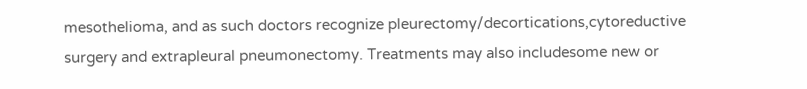mesothelioma, and as such doctors recognize pleurectomy/decortications,cytoreductive surgery and extrapleural pneumonectomy. Treatments may also includesome new or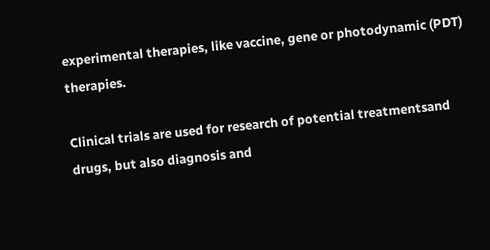experimental therapies, like vaccine, gene or photodynamic (PDT) therapies.

Clinical trials are used for research of potential treatmentsand drugs, but also diagnosis and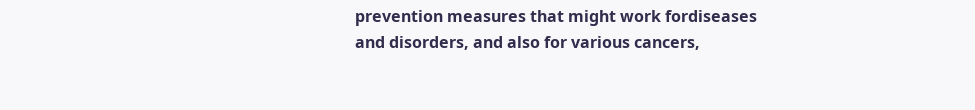prevention measures that might work fordiseases and disorders, and also for various cancers,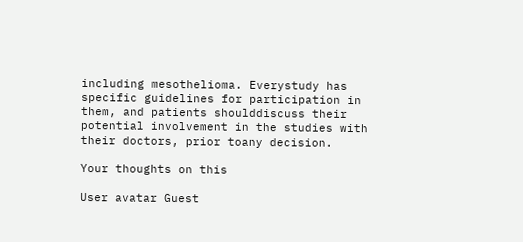including mesothelioma. Everystudy has specific guidelines for participation in them, and patients shoulddiscuss their potential involvement in the studies with their doctors, prior toany decision.

Your thoughts on this

User avatar Guest